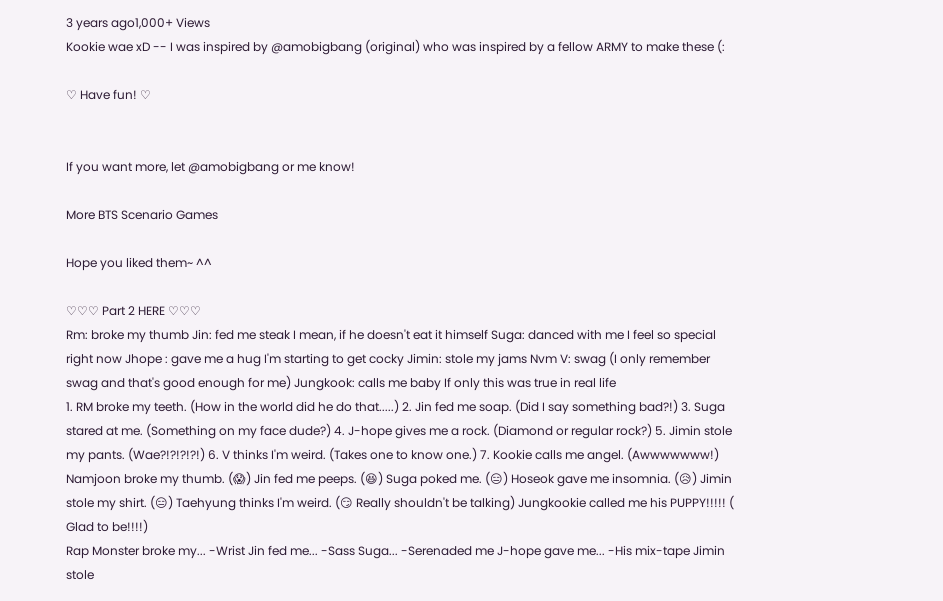3 years ago1,000+ Views
Kookie wae xD -- I was inspired by @amobigbang (original) who was inspired by a fellow ARMY to make these (:

♡ Have fun! ♡


If you want more, let @amobigbang or me know!

More BTS Scenario Games

Hope you liked them~ ^^

♡♡♡ Part 2 HERE ♡♡♡
Rm: broke my thumb Jin: fed me steak I mean, if he doesn't eat it himself Suga: danced with me I feel so special right now Jhope : gave me a hug I'm starting to get cocky Jimin: stole my jams Nvm V: swag (I only remember swag and that's good enough for me) Jungkook: calls me baby If only this was true in real life
1. RM broke my teeth. (How in the world did he do that.....) 2. Jin fed me soap. (Did I say something bad?!) 3. Suga stared at me. (Something on my face dude?) 4. J-hope gives me a rock. (Diamond or regular rock?) 5. Jimin stole my pants. (Wae?!?!?!?!) 6. V thinks I'm weird. (Takes one to know one.) 7. Kookie calls me angel. (Awwwwwww!)
Namjoon broke my thumb. (😱) Jin fed me peeps. (😆) Suga poked me. (😑) Hoseok gave me insomnia. (😥) Jimin stole my shirt. (😑) Taehyung thinks I'm weird. (😏 Really shouldn't be talking) Jungkookie called me his PUPPY!!!!! ( Glad to be!!!!)
Rap Monster broke my... -Wrist Jin fed me... -Sass Suga... -Serenaded me J-hope gave me... -His mix-tape Jimin stole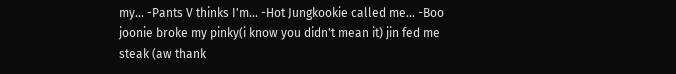my... -Pants V thinks I'm... -Hot Jungkookie called me... -Boo
joonie broke my pinky(i know you didn't mean it) jin fed me steak (aw thank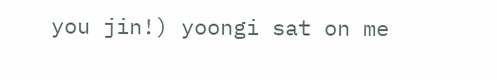you jin!) yoongi sat on me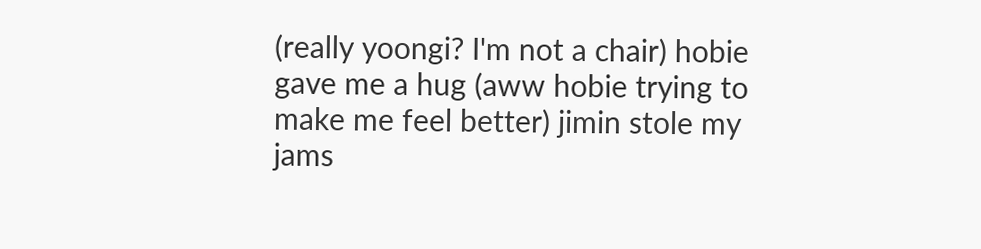(really yoongi? I'm not a chair) hobie gave me a hug (aww hobie trying to make me feel better) jimin stole my jams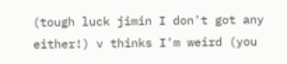(tough luck jimin I don't got any either!) v thinks I'm weird (you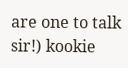are one to talk sir!) kookie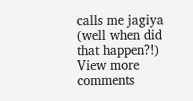calls me jagiya (well when did that happen?!)
View more comments